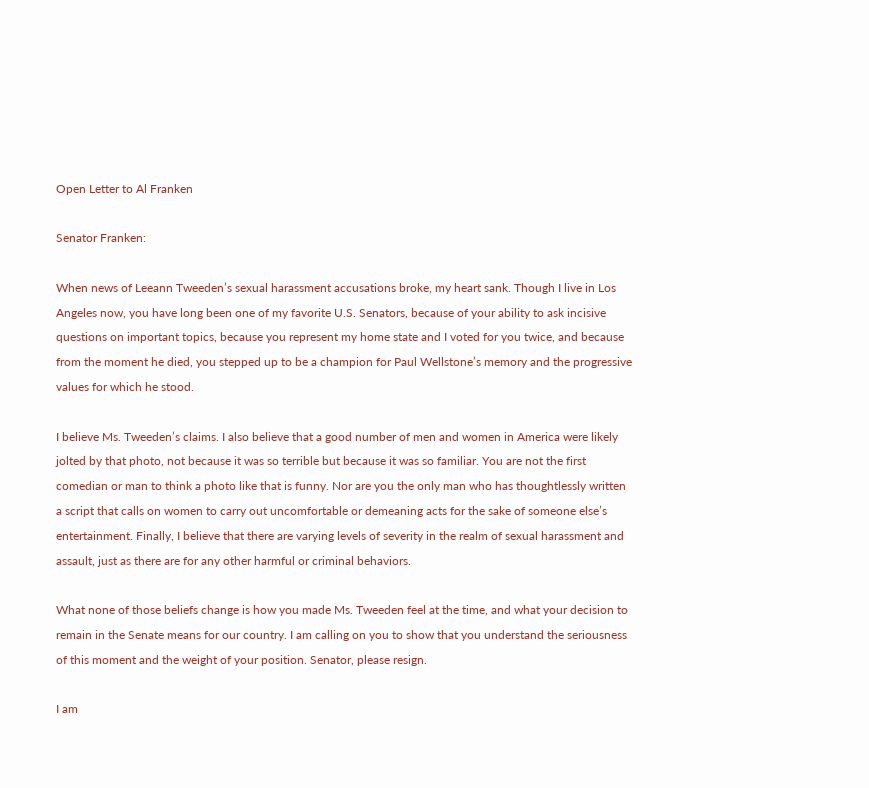Open Letter to Al Franken

Senator Franken:

When news of Leeann Tweeden’s sexual harassment accusations broke, my heart sank. Though I live in Los Angeles now, you have long been one of my favorite U.S. Senators, because of your ability to ask incisive questions on important topics, because you represent my home state and I voted for you twice, and because from the moment he died, you stepped up to be a champion for Paul Wellstone’s memory and the progressive values for which he stood.

I believe Ms. Tweeden’s claims. I also believe that a good number of men and women in America were likely jolted by that photo, not because it was so terrible but because it was so familiar. You are not the first comedian or man to think a photo like that is funny. Nor are you the only man who has thoughtlessly written a script that calls on women to carry out uncomfortable or demeaning acts for the sake of someone else’s entertainment. Finally, I believe that there are varying levels of severity in the realm of sexual harassment and assault, just as there are for any other harmful or criminal behaviors.

What none of those beliefs change is how you made Ms. Tweeden feel at the time, and what your decision to remain in the Senate means for our country. I am calling on you to show that you understand the seriousness of this moment and the weight of your position. Senator, please resign.

I am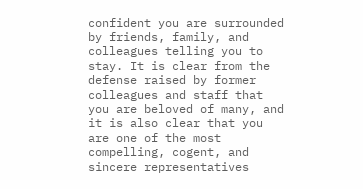confident you are surrounded by friends, family, and colleagues telling you to stay. It is clear from the defense raised by former colleagues and staff that you are beloved of many, and it is also clear that you are one of the most compelling, cogent, and sincere representatives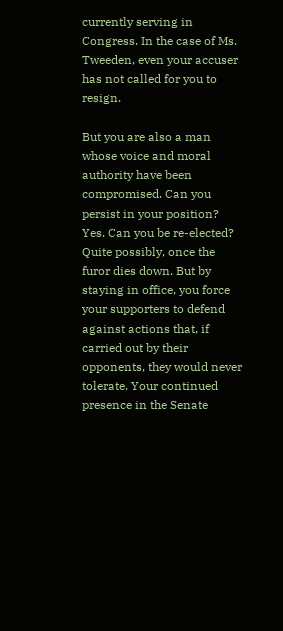currently serving in Congress. In the case of Ms. Tweeden, even your accuser has not called for you to resign.

But you are also a man whose voice and moral authority have been compromised. Can you persist in your position? Yes. Can you be re-elected? Quite possibly, once the furor dies down. But by staying in office, you force your supporters to defend against actions that, if carried out by their opponents, they would never tolerate. Your continued presence in the Senate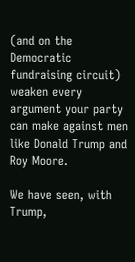(and on the Democratic fundraising circuit) weaken every argument your party can make against men like Donald Trump and Roy Moore.

We have seen, with Trump,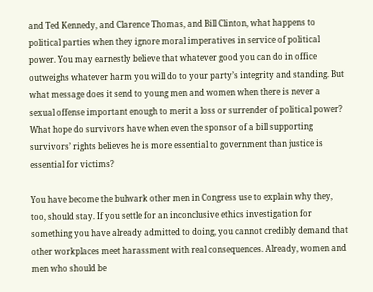and Ted Kennedy, and Clarence Thomas, and Bill Clinton, what happens to political parties when they ignore moral imperatives in service of political power. You may earnestly believe that whatever good you can do in office outweighs whatever harm you will do to your party’s integrity and standing. But what message does it send to young men and women when there is never a sexual offense important enough to merit a loss or surrender of political power? What hope do survivors have when even the sponsor of a bill supporting survivors’ rights believes he is more essential to government than justice is essential for victims?

You have become the bulwark other men in Congress use to explain why they, too, should stay. If you settle for an inconclusive ethics investigation for something you have already admitted to doing, you cannot credibly demand that other workplaces meet harassment with real consequences. Already, women and men who should be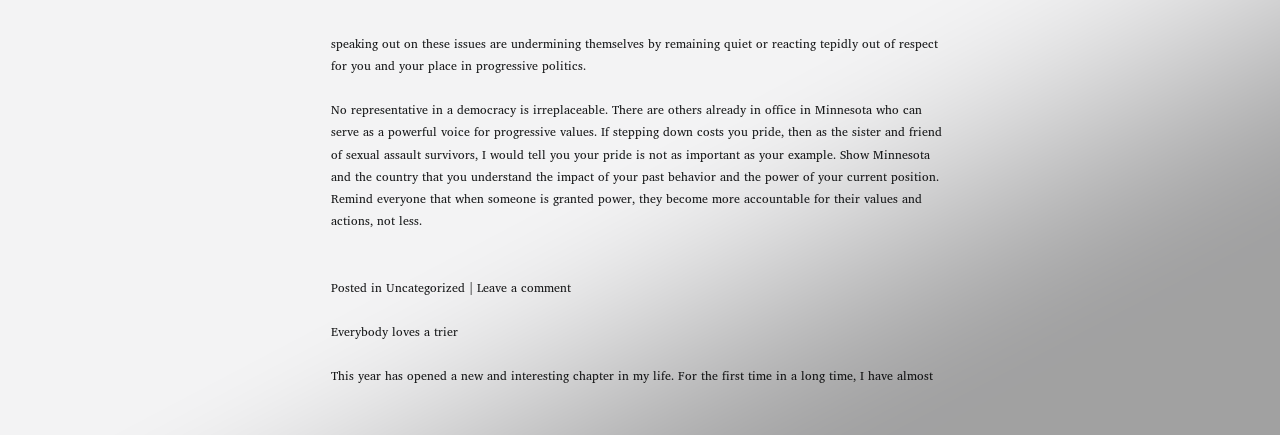speaking out on these issues are undermining themselves by remaining quiet or reacting tepidly out of respect for you and your place in progressive politics.

No representative in a democracy is irreplaceable. There are others already in office in Minnesota who can serve as a powerful voice for progressive values. If stepping down costs you pride, then as the sister and friend of sexual assault survivors, I would tell you your pride is not as important as your example. Show Minnesota and the country that you understand the impact of your past behavior and the power of your current position. Remind everyone that when someone is granted power, they become more accountable for their values and actions, not less.


Posted in Uncategorized | Leave a comment

Everybody loves a trier

This year has opened a new and interesting chapter in my life. For the first time in a long time, I have almost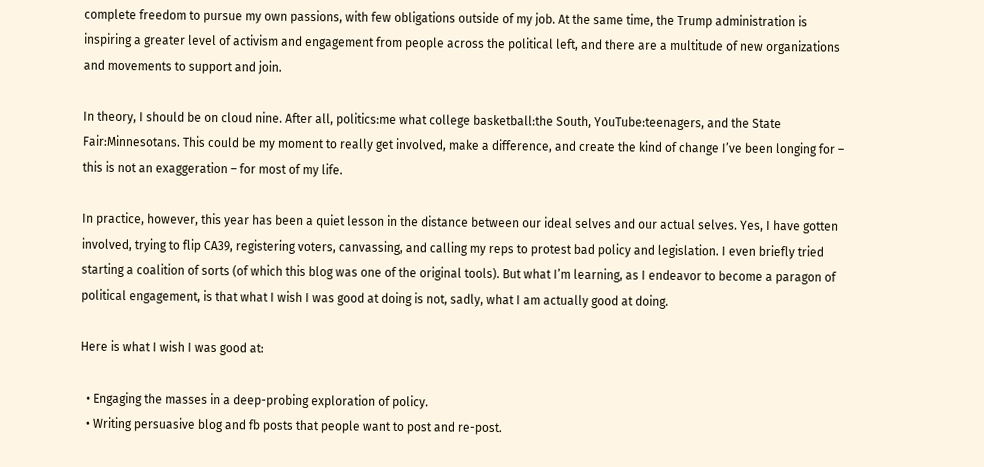complete freedom to pursue my own passions, with few obligations outside of my job. At the same time, the Trump administration is inspiring a greater level of activism and engagement from people across the political left, and there are a multitude of new organizations and movements to support and join.

In theory, I should be on cloud nine. After all, politics:me what college basketball:the South, YouTube:teenagers, and the State Fair:Minnesotans. This could be my moment to really get involved, make a difference, and create the kind of change I’ve been longing for – this is not an exaggeration – for most of my life.

In practice, however, this year has been a quiet lesson in the distance between our ideal selves and our actual selves. Yes, I have gotten involved, trying to flip CA39, registering voters, canvassing, and calling my reps to protest bad policy and legislation. I even briefly tried starting a coalition of sorts (of which this blog was one of the original tools). But what I’m learning, as I endeavor to become a paragon of political engagement, is that what I wish I was good at doing is not, sadly, what I am actually good at doing.

Here is what I wish I was good at:

  • Engaging the masses in a deep-probing exploration of policy.
  • Writing persuasive blog and fb posts that people want to post and re-post.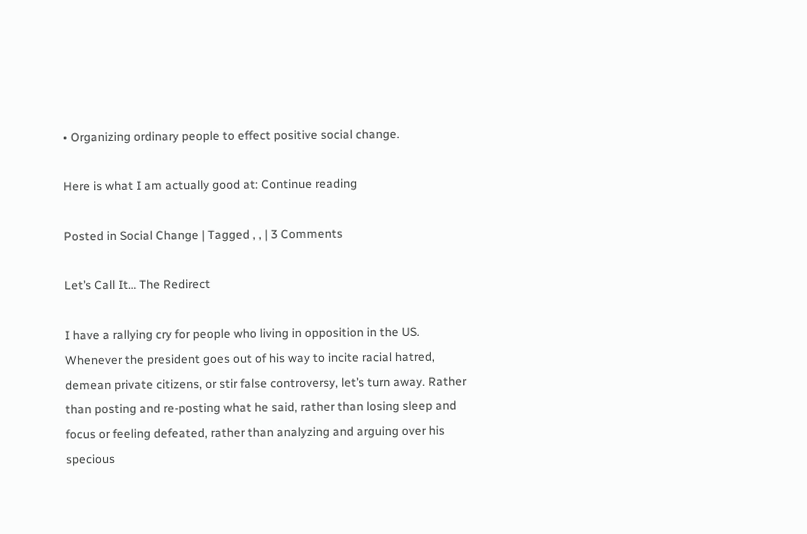• Organizing ordinary people to effect positive social change.

Here is what I am actually good at: Continue reading

Posted in Social Change | Tagged , , | 3 Comments

Let’s Call It… The Redirect

I have a rallying cry for people who living in opposition in the US. Whenever the president goes out of his way to incite racial hatred, demean private citizens, or stir false controversy, let’s turn away. Rather than posting and re-posting what he said, rather than losing sleep and focus or feeling defeated, rather than analyzing and arguing over his specious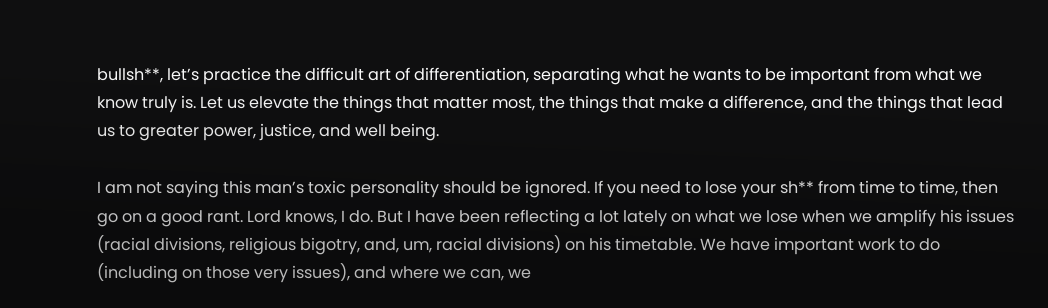bullsh**, let’s practice the difficult art of differentiation, separating what he wants to be important from what we know truly is. Let us elevate the things that matter most, the things that make a difference, and the things that lead us to greater power, justice, and well being.

I am not saying this man’s toxic personality should be ignored. If you need to lose your sh** from time to time, then go on a good rant. Lord knows, I do. But I have been reflecting a lot lately on what we lose when we amplify his issues (racial divisions, religious bigotry, and, um, racial divisions) on his timetable. We have important work to do (including on those very issues), and where we can, we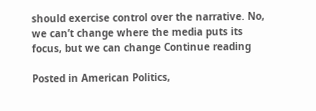should exercise control over the narrative. No, we can’t change where the media puts its focus, but we can change Continue reading

Posted in American Politics,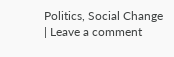Politics, Social Change | Leave a comment